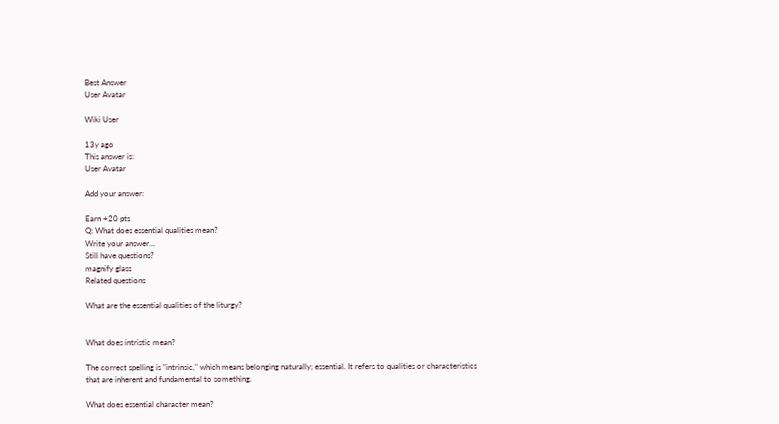Best Answer
User Avatar

Wiki User

13y ago
This answer is:
User Avatar

Add your answer:

Earn +20 pts
Q: What does essential qualities mean?
Write your answer...
Still have questions?
magnify glass
Related questions

What are the essential qualities of the liturgy?


What does intristic mean?

The correct spelling is "intrinsic," which means belonging naturally; essential. It refers to qualities or characteristics that are inherent and fundamental to something.

What does essential character mean?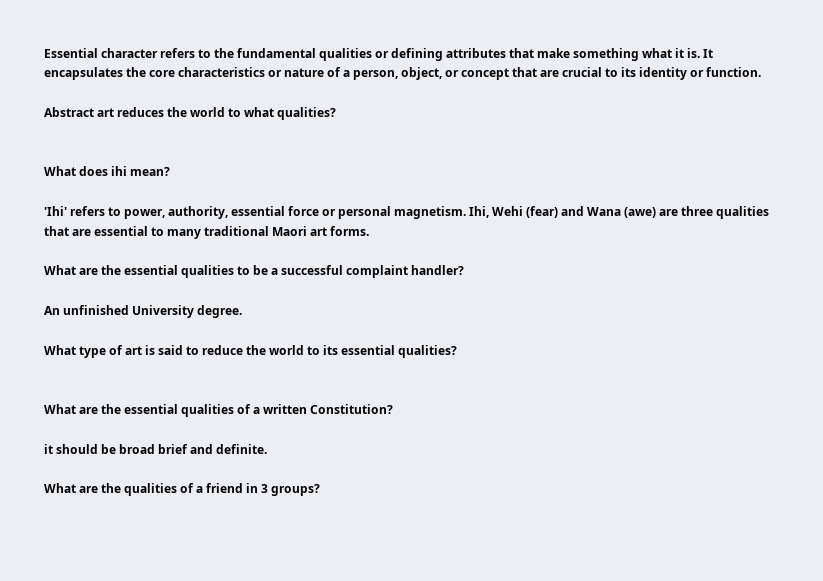Essential character refers to the fundamental qualities or defining attributes that make something what it is. It encapsulates the core characteristics or nature of a person, object, or concept that are crucial to its identity or function.

Abstract art reduces the world to what qualities?


What does ihi mean?

'Ihi' refers to power, authority, essential force or personal magnetism. Ihi, Wehi (fear) and Wana (awe) are three qualities that are essential to many traditional Maori art forms.

What are the essential qualities to be a successful complaint handler?

An unfinished University degree.

What type of art is said to reduce the world to its essential qualities?


What are the essential qualities of a written Constitution?

it should be broad brief and definite.

What are the qualities of a friend in 3 groups?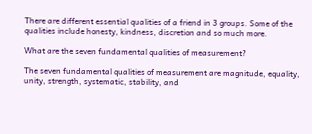There are different essential qualities of a friend in 3 groups. Some of the qualities include honesty, kindness, discretion and so much more.

What are the seven fundamental qualities of measurement?

The seven fundamental qualities of measurement are magnitude, equality, unity, strength, systematic, stability, and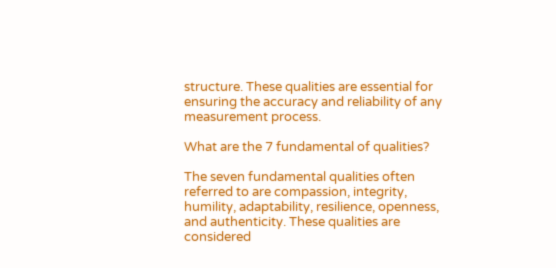structure. These qualities are essential for ensuring the accuracy and reliability of any measurement process.

What are the 7 fundamental of qualities?

The seven fundamental qualities often referred to are compassion, integrity, humility, adaptability, resilience, openness, and authenticity. These qualities are considered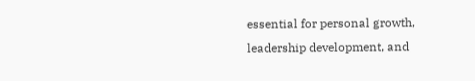essential for personal growth, leadership development, and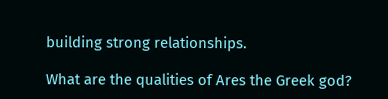building strong relationships.

What are the qualities of Ares the Greek god?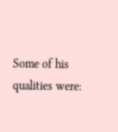Some of his qualities were: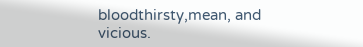bloodthirsty,mean, and vicious.